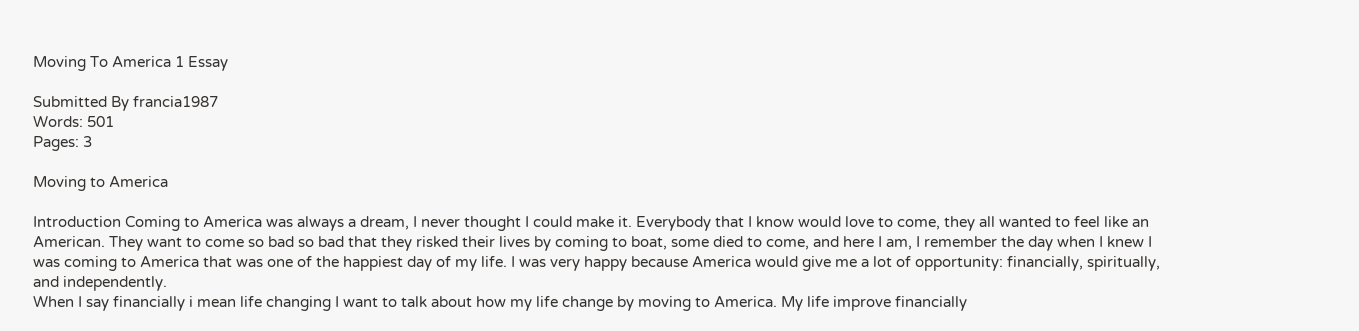Moving To America 1 Essay

Submitted By francia1987
Words: 501
Pages: 3

Moving to America

Introduction Coming to America was always a dream, I never thought I could make it. Everybody that I know would love to come, they all wanted to feel like an American. They want to come so bad so bad that they risked their lives by coming to boat, some died to come, and here I am, I remember the day when I knew I was coming to America that was one of the happiest day of my life. I was very happy because America would give me a lot of opportunity: financially, spiritually, and independently.
When I say financially i mean life changing I want to talk about how my life change by moving to America. My life improve financially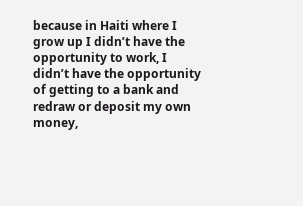because in Haiti where I grow up I didn’t have the opportunity to work, I didn’t have the opportunity of getting to a bank and redraw or deposit my own money,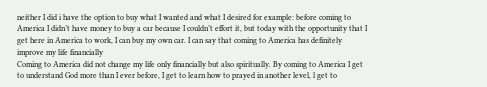neither I did i have the option to buy what I wanted and what I desired for example: before coming to America I didn’t have money to buy a car because I couldn’t effort it, but today with the opportunity that I get here in America to work, I can buy my own car. I can say that coming to America has definitely improve my life financially
Coming to America did not change my life only financially but also spiritually. By coming to America I get to understand God more than I ever before, I get to learn how to prayed in another level, l get to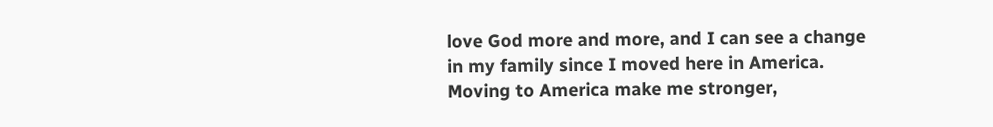love God more and more, and I can see a change in my family since I moved here in America. Moving to America make me stronger,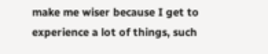make me wiser because I get to experience a lot of things, such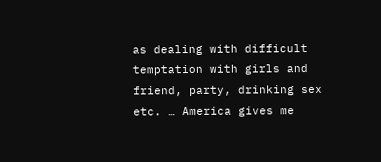as dealing with difficult temptation with girls and friend, party, drinking sex etc. … America gives me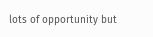lots of opportunity but